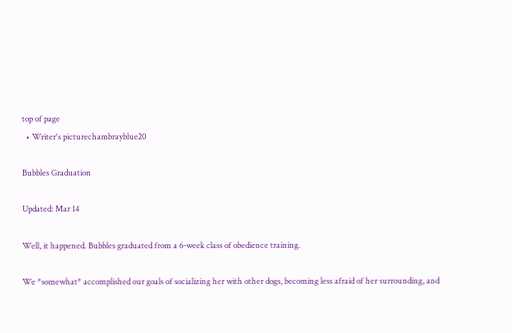top of page
  • Writer's picturechambrayblue20

Bubbles Graduation

Updated: Mar 14

Well, it happened. Bubbles graduated from a 6-week class of obedience training.

We *somewhat* accomplished our goals of socializing her with other dogs, becoming less afraid of her surrounding, and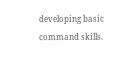developing basic command skills.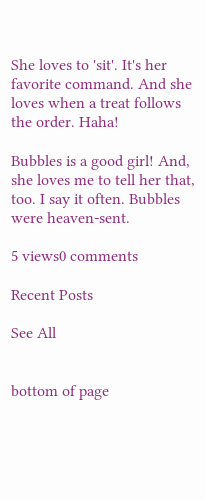She loves to 'sit'. It's her favorite command. And she loves when a treat follows the order. Haha!

Bubbles is a good girl! And, she loves me to tell her that, too. I say it often. Bubbles were heaven-sent.

5 views0 comments

Recent Posts

See All


bottom of page